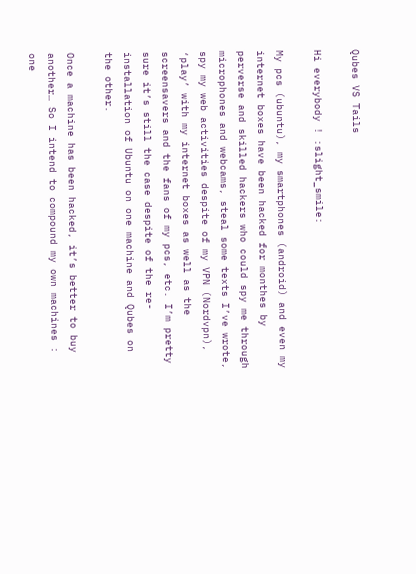Qubes VS Tails

Hi everybody ! :slight_smile:

My pcs (ubuntu), my smartphones (android) and even my internet boxes have been hacked for monthes by perverse and skilled hackers who could spy me through microphones and webcams, steal some texts I’ve wrote, spy my web activities despite of my VPN (Nordvpn), ‘play’ with my internet boxes as well as the screensavers and the fans of my pcs, etc. I’m pretty sure it’s still the case despite of the re-installation of Ubuntu on one machine and Qubes on the other.

Once a machine has been hacked, it’s better to buy another… So I intend to compound my own machines : one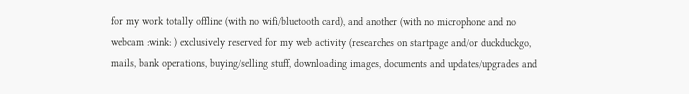for my work totally offline (with no wifi/bluetooth card), and another (with no microphone and no webcam :wink: ) exclusively reserved for my web activity (researches on startpage and/or duckduckgo, mails, bank operations, buying/selling stuff, downloading images, documents and updates/upgrades and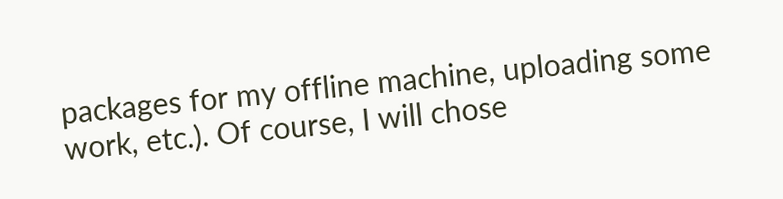packages for my offline machine, uploading some work, etc.). Of course, I will chose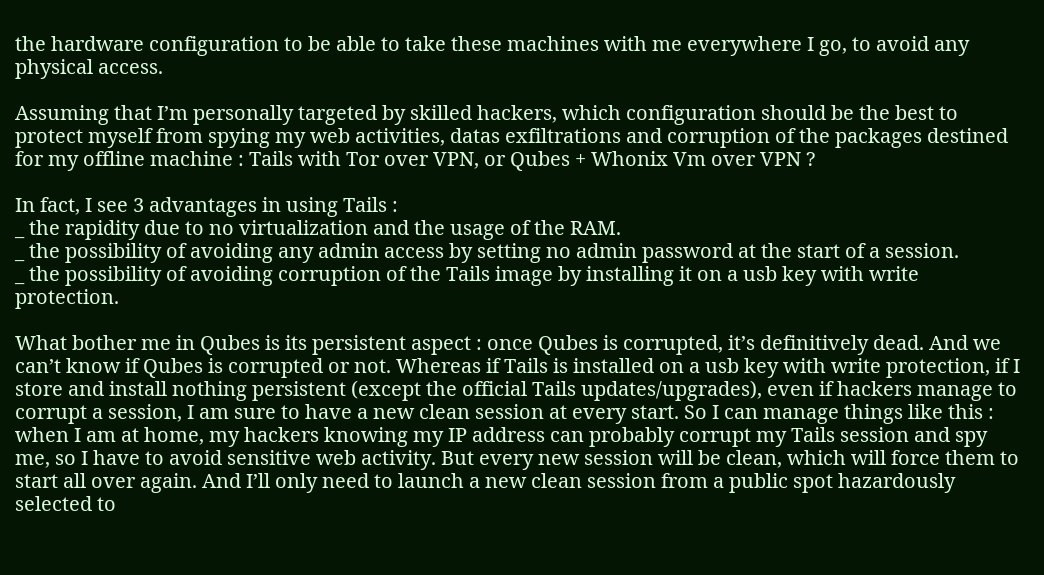the hardware configuration to be able to take these machines with me everywhere I go, to avoid any physical access.

Assuming that I’m personally targeted by skilled hackers, which configuration should be the best to protect myself from spying my web activities, datas exfiltrations and corruption of the packages destined for my offline machine : Tails with Tor over VPN, or Qubes + Whonix Vm over VPN ?

In fact, I see 3 advantages in using Tails :
_ the rapidity due to no virtualization and the usage of the RAM.
_ the possibility of avoiding any admin access by setting no admin password at the start of a session.
_ the possibility of avoiding corruption of the Tails image by installing it on a usb key with write protection.

What bother me in Qubes is its persistent aspect : once Qubes is corrupted, it’s definitively dead. And we can’t know if Qubes is corrupted or not. Whereas if Tails is installed on a usb key with write protection, if I store and install nothing persistent (except the official Tails updates/upgrades), even if hackers manage to corrupt a session, I am sure to have a new clean session at every start. So I can manage things like this : when I am at home, my hackers knowing my IP address can probably corrupt my Tails session and spy me, so I have to avoid sensitive web activity. But every new session will be clean, which will force them to start all over again. And I’ll only need to launch a new clean session from a public spot hazardously selected to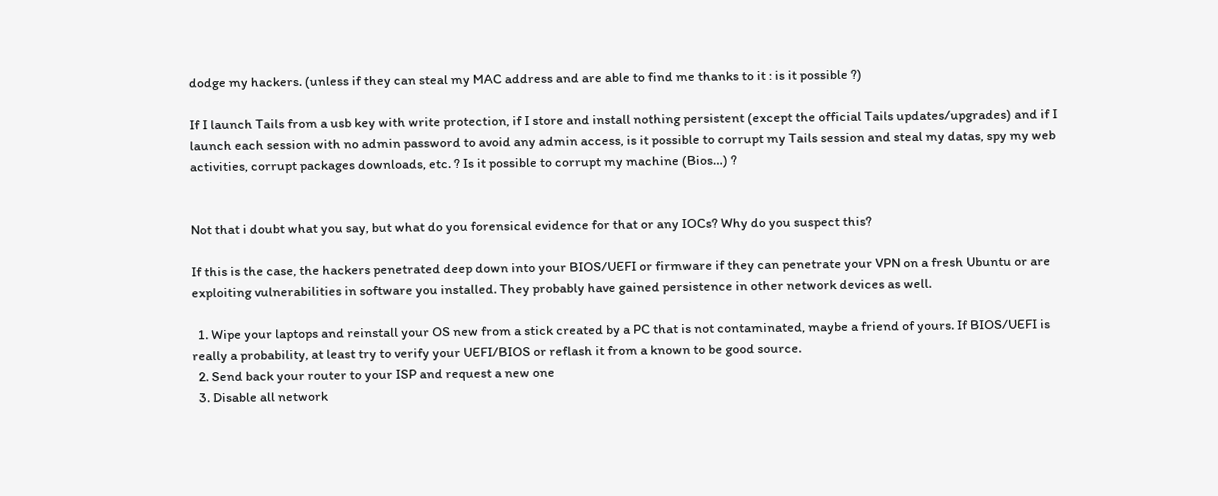dodge my hackers. (unless if they can steal my MAC address and are able to find me thanks to it : is it possible ?)

If I launch Tails from a usb key with write protection, if I store and install nothing persistent (except the official Tails updates/upgrades) and if I launch each session with no admin password to avoid any admin access, is it possible to corrupt my Tails session and steal my datas, spy my web activities, corrupt packages downloads, etc. ? Is it possible to corrupt my machine (Bios…) ?


Not that i doubt what you say, but what do you forensical evidence for that or any IOCs? Why do you suspect this?

If this is the case, the hackers penetrated deep down into your BIOS/UEFI or firmware if they can penetrate your VPN on a fresh Ubuntu or are exploiting vulnerabilities in software you installed. They probably have gained persistence in other network devices as well.

  1. Wipe your laptops and reinstall your OS new from a stick created by a PC that is not contaminated, maybe a friend of yours. If BIOS/UEFI is really a probability, at least try to verify your UEFI/BIOS or reflash it from a known to be good source.
  2. Send back your router to your ISP and request a new one
  3. Disable all network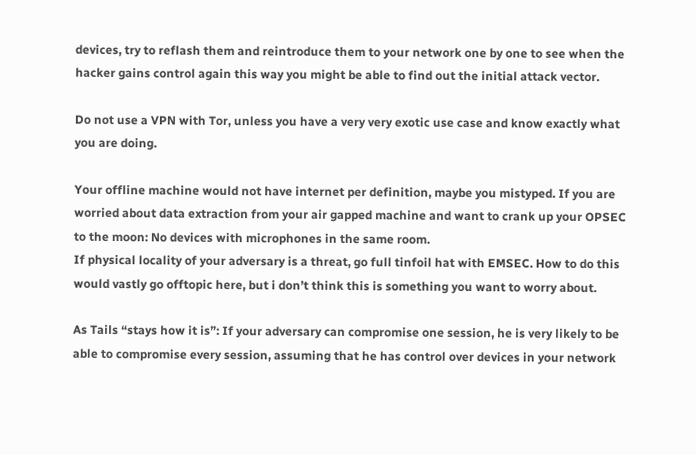devices, try to reflash them and reintroduce them to your network one by one to see when the hacker gains control again this way you might be able to find out the initial attack vector.

Do not use a VPN with Tor, unless you have a very very exotic use case and know exactly what you are doing.

Your offline machine would not have internet per definition, maybe you mistyped. If you are worried about data extraction from your air gapped machine and want to crank up your OPSEC to the moon: No devices with microphones in the same room.
If physical locality of your adversary is a threat, go full tinfoil hat with EMSEC. How to do this would vastly go offtopic here, but i don’t think this is something you want to worry about.

As Tails “stays how it is”: If your adversary can compromise one session, he is very likely to be able to compromise every session, assuming that he has control over devices in your network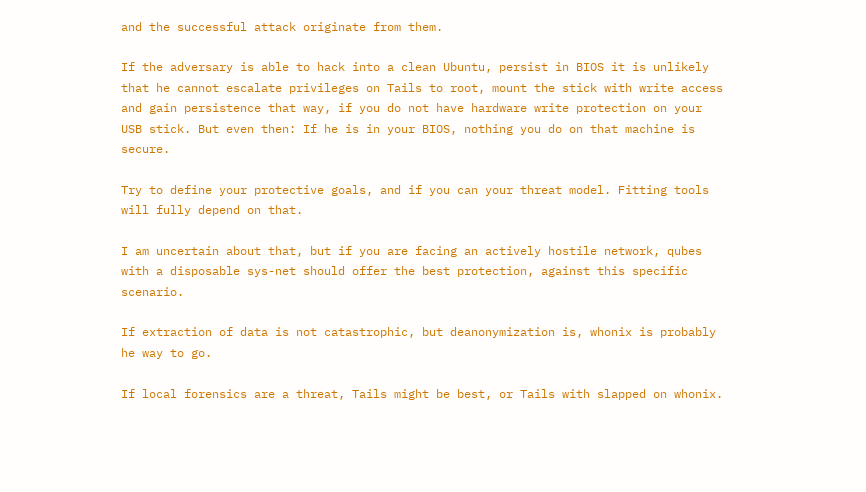and the successful attack originate from them.

If the adversary is able to hack into a clean Ubuntu, persist in BIOS it is unlikely that he cannot escalate privileges on Tails to root, mount the stick with write access and gain persistence that way, if you do not have hardware write protection on your USB stick. But even then: If he is in your BIOS, nothing you do on that machine is secure.

Try to define your protective goals, and if you can your threat model. Fitting tools will fully depend on that.

I am uncertain about that, but if you are facing an actively hostile network, qubes with a disposable sys-net should offer the best protection, against this specific scenario.

If extraction of data is not catastrophic, but deanonymization is, whonix is probably he way to go.

If local forensics are a threat, Tails might be best, or Tails with slapped on whonix.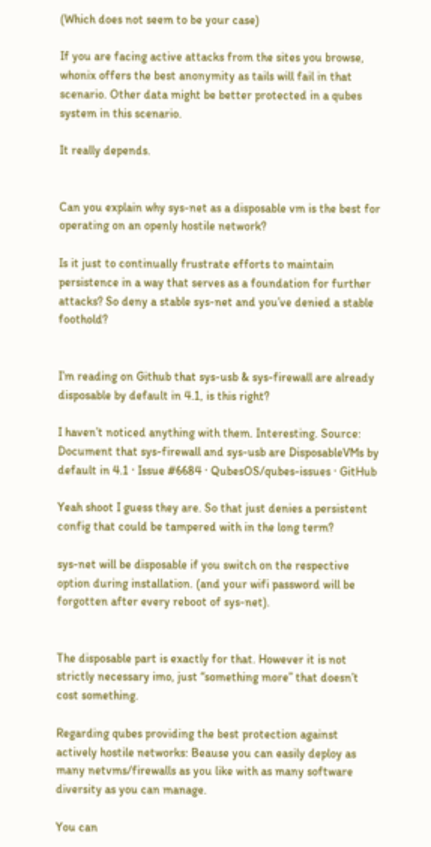(Which does not seem to be your case)

If you are facing active attacks from the sites you browse, whonix offers the best anonymity as tails will fail in that scenario. Other data might be better protected in a qubes system in this scenario.

It really depends.


Can you explain why sys-net as a disposable vm is the best for operating on an openly hostile network?

Is it just to continually frustrate efforts to maintain persistence in a way that serves as a foundation for further attacks? So deny a stable sys-net and you’ve denied a stable foothold?


I’m reading on Github that sys-usb & sys-firewall are already disposable by default in 4.1, is this right?

I haven’t noticed anything with them. Interesting. Source: Document that sys-firewall and sys-usb are DisposableVMs by default in 4.1 · Issue #6684 · QubesOS/qubes-issues · GitHub

Yeah shoot I guess they are. So that just denies a persistent config that could be tampered with in the long term?

sys-net will be disposable if you switch on the respective option during installation. (and your wifi password will be forgotten after every reboot of sys-net).


The disposable part is exactly for that. However it is not strictly necessary imo, just “something more” that doesn’t cost something.

Regarding qubes providing the best protection against actively hostile networks: Beause you can easily deploy as many netvms/firewalls as you like with as many software diversity as you can manage.

You can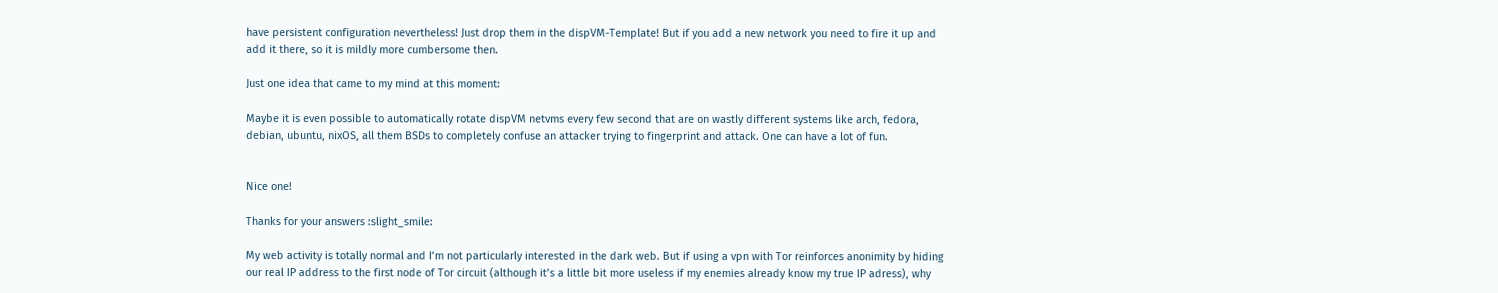have persistent configuration nevertheless! Just drop them in the dispVM-Template! But if you add a new network you need to fire it up and add it there, so it is mildly more cumbersome then.

Just one idea that came to my mind at this moment:

Maybe it is even possible to automatically rotate dispVM netvms every few second that are on wastly different systems like arch, fedora, debian, ubuntu, nixOS, all them BSDs to completely confuse an attacker trying to fingerprint and attack. One can have a lot of fun.


Nice one!

Thanks for your answers :slight_smile:

My web activity is totally normal and I’m not particularly interested in the dark web. But if using a vpn with Tor reinforces anonimity by hiding our real IP address to the first node of Tor circuit (although it’s a little bit more useless if my enemies already know my true IP adress), why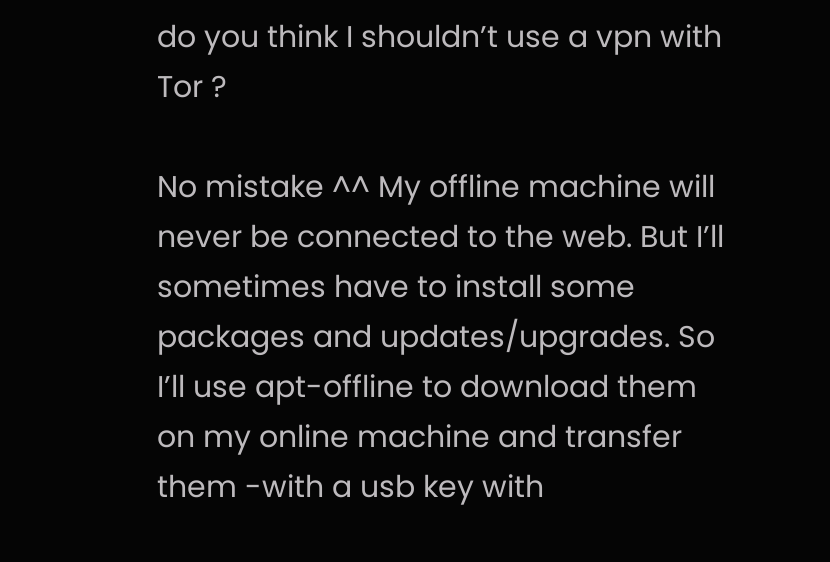do you think I shouldn’t use a vpn with Tor ?

No mistake ^^ My offline machine will never be connected to the web. But I’ll sometimes have to install some packages and updates/upgrades. So I’ll use apt-offline to download them on my online machine and transfer them -with a usb key with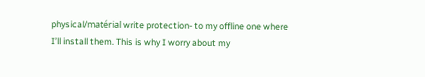physical/matérial write protection- to my offline one where I’ll install them. This is why I worry about my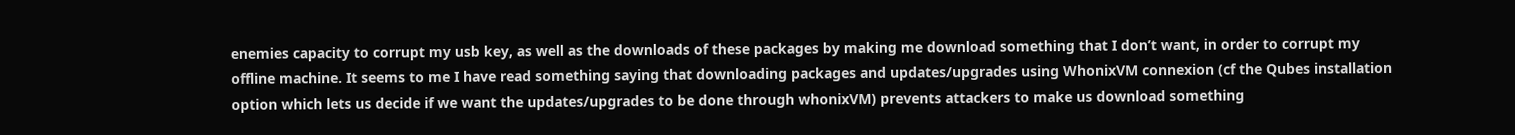enemies capacity to corrupt my usb key, as well as the downloads of these packages by making me download something that I don’t want, in order to corrupt my offline machine. It seems to me I have read something saying that downloading packages and updates/upgrades using WhonixVM connexion (cf the Qubes installation option which lets us decide if we want the updates/upgrades to be done through whonixVM) prevents attackers to make us download something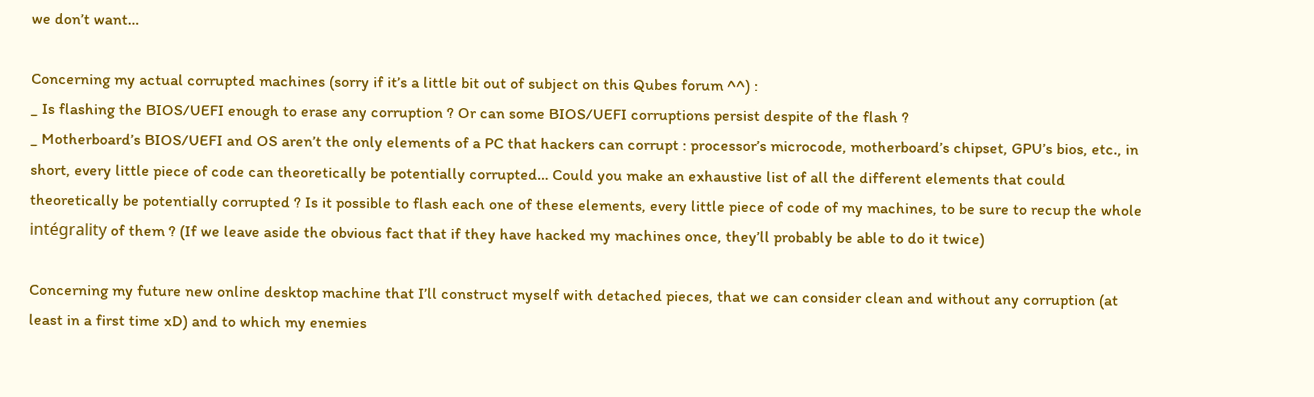we don’t want…

Concerning my actual corrupted machines (sorry if it’s a little bit out of subject on this Qubes forum ^^) :
_ Is flashing the BIOS/UEFI enough to erase any corruption ? Or can some BIOS/UEFI corruptions persist despite of the flash ?
_ Motherboard’s BIOS/UEFI and OS aren’t the only elements of a PC that hackers can corrupt : processor’s microcode, motherboard’s chipset, GPU’s bios, etc., in short, every little piece of code can theoretically be potentially corrupted… Could you make an exhaustive list of all the different elements that could theoretically be potentially corrupted ? Is it possible to flash each one of these elements, every little piece of code of my machines, to be sure to recup the whole intégrality of them ? (If we leave aside the obvious fact that if they have hacked my machines once, they’ll probably be able to do it twice)

Concerning my future new online desktop machine that I’ll construct myself with detached pieces, that we can consider clean and without any corruption (at least in a first time xD) and to which my enemies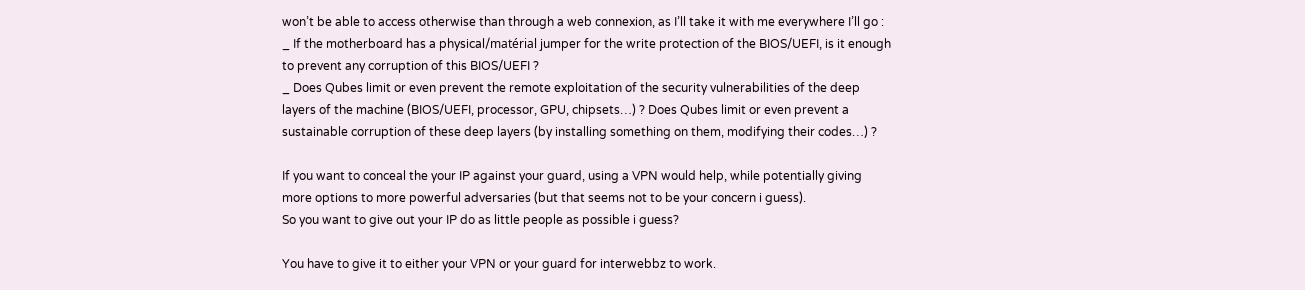won’t be able to access otherwise than through a web connexion, as I’ll take it with me everywhere I’ll go :
_ If the motherboard has a physical/matérial jumper for the write protection of the BIOS/UEFI, is it enough to prevent any corruption of this BIOS/UEFI ?
_ Does Qubes limit or even prevent the remote exploitation of the security vulnerabilities of the deep layers of the machine (BIOS/UEFI, processor, GPU, chipsets…) ? Does Qubes limit or even prevent a sustainable corruption of these deep layers (by installing something on them, modifying their codes…) ?

If you want to conceal the your IP against your guard, using a VPN would help, while potentially giving more options to more powerful adversaries (but that seems not to be your concern i guess).
So you want to give out your IP do as little people as possible i guess?

You have to give it to either your VPN or your guard for interwebbz to work.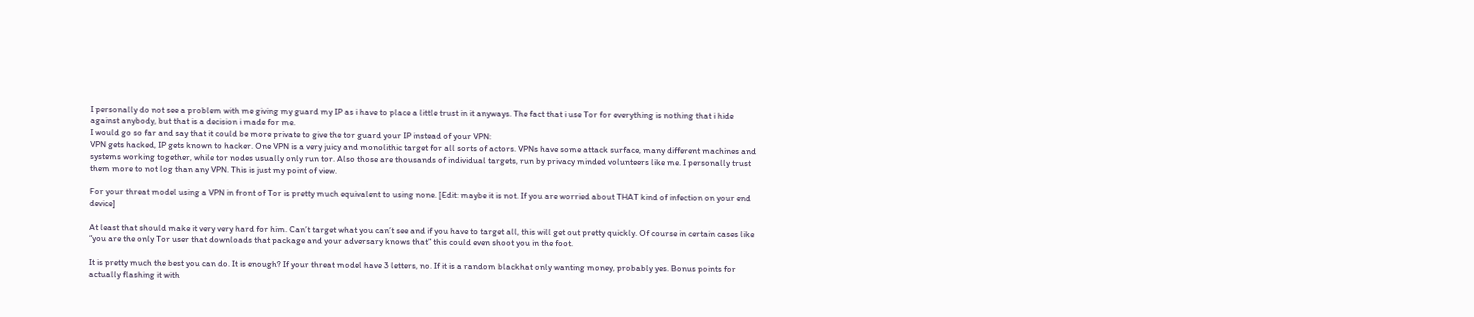I personally do not see a problem with me giving my guard my IP as i have to place a little trust in it anyways. The fact that i use Tor for everything is nothing that i hide against anybody, but that is a decision i made for me.
I would go so far and say that it could be more private to give the tor guard your IP instead of your VPN:
VPN gets hacked, IP gets known to hacker. One VPN is a very juicy and monolithic target for all sorts of actors. VPNs have some attack surface, many different machines and systems working together, while tor nodes usually only run tor. Also those are thousands of individual targets, run by privacy minded volunteers like me. I personally trust them more to not log than any VPN. This is just my point of view.

For your threat model using a VPN in front of Tor is pretty much equivalent to using none. [Edit: maybe it is not. If you are worried about THAT kind of infection on your end device]

At least that should make it very very hard for him. Can’t target what you can’t see and if you have to target all, this will get out pretty quickly. Of course in certain cases like “you are the only Tor user that downloads that package and your adversary knows that” this could even shoot you in the foot.

It is pretty much the best you can do. It is enough? If your threat model have 3 letters, no. If it is a random blackhat only wanting money, probably yes. Bonus points for actually flashing it with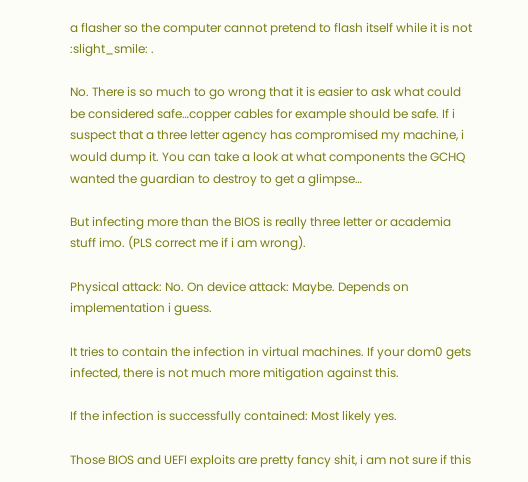a flasher so the computer cannot pretend to flash itself while it is not :slight_smile: .

No. There is so much to go wrong that it is easier to ask what could be considered safe…copper cables for example should be safe. If i suspect that a three letter agency has compromised my machine, i would dump it. You can take a look at what components the GCHQ wanted the guardian to destroy to get a glimpse…

But infecting more than the BIOS is really three letter or academia stuff imo. (PLS correct me if i am wrong).

Physical attack: No. On device attack: Maybe. Depends on implementation i guess.

It tries to contain the infection in virtual machines. If your dom0 gets infected, there is not much more mitigation against this.

If the infection is successfully contained: Most likely yes.

Those BIOS and UEFI exploits are pretty fancy shit, i am not sure if this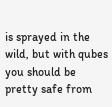is sprayed in the wild, but with qubes you should be pretty safe from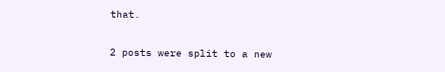that.

2 posts were split to a new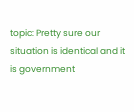topic: Pretty sure our situation is identical and it is government